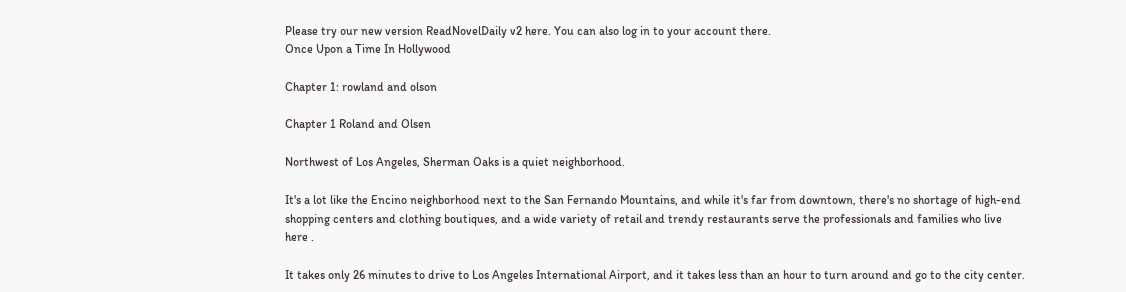Please try our new version ReadNovelDaily v2 here. You can also log in to your account there.
Once Upon a Time In Hollywood

Chapter 1: rowland and olson

Chapter 1 Roland and Olsen

Northwest of Los Angeles, Sherman Oaks is a quiet neighborhood.

It's a lot like the Encino neighborhood next to the San Fernando Mountains, and while it's far from downtown, there's no shortage of high-end shopping centers and clothing boutiques, and a wide variety of retail and trendy restaurants serve the professionals and families who live here .

It takes only 26 minutes to drive to Los Angeles International Airport, and it takes less than an hour to turn around and go to the city center.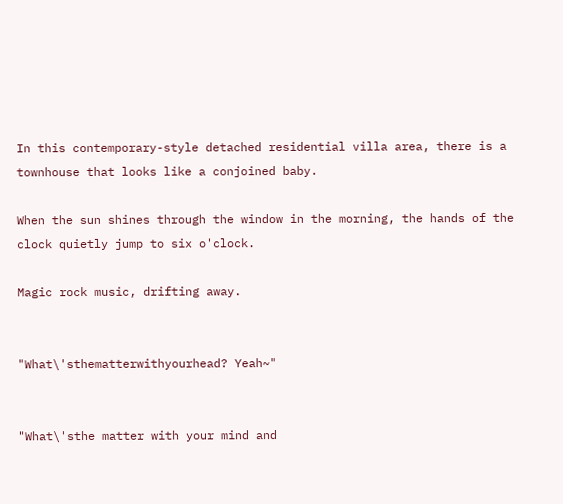In this contemporary-style detached residential villa area, there is a townhouse that looks like a conjoined baby.

When the sun shines through the window in the morning, the hands of the clock quietly jump to six o'clock.

Magic rock music, drifting away.


"What\'sthematterwithyourhead? Yeah~"


"What\'sthe matter with your mind and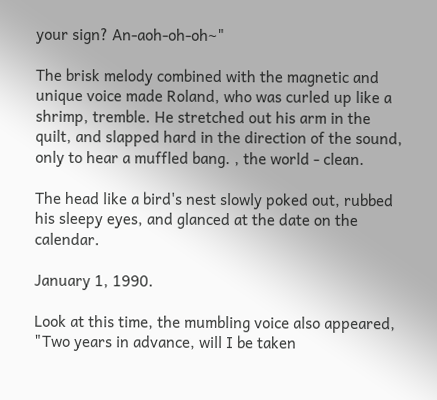your sign? An-aoh-oh-oh~"

The brisk melody combined with the magnetic and unique voice made Roland, who was curled up like a shrimp, tremble. He stretched out his arm in the quilt, and slapped hard in the direction of the sound, only to hear a muffled bang. , the world - clean.

The head like a bird's nest slowly poked out, rubbed his sleepy eyes, and glanced at the date on the calendar.

January 1, 1990.

Look at this time, the mumbling voice also appeared, "Two years in advance, will I be taken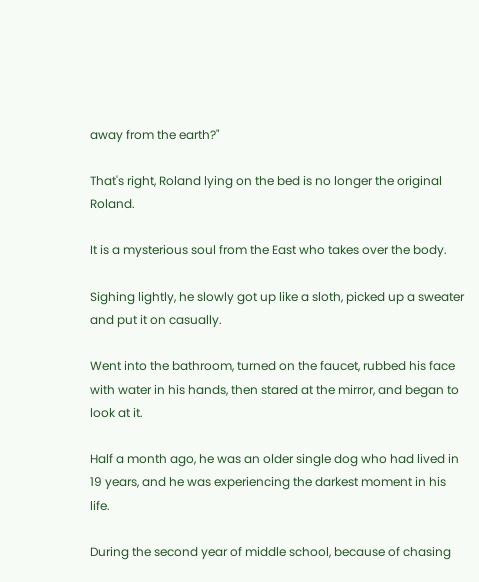away from the earth?"

That's right, Roland lying on the bed is no longer the original Roland.

It is a mysterious soul from the East who takes over the body.

Sighing lightly, he slowly got up like a sloth, picked up a sweater and put it on casually.

Went into the bathroom, turned on the faucet, rubbed his face with water in his hands, then stared at the mirror, and began to look at it.

Half a month ago, he was an older single dog who had lived in 19 years, and he was experiencing the darkest moment in his life.

During the second year of middle school, because of chasing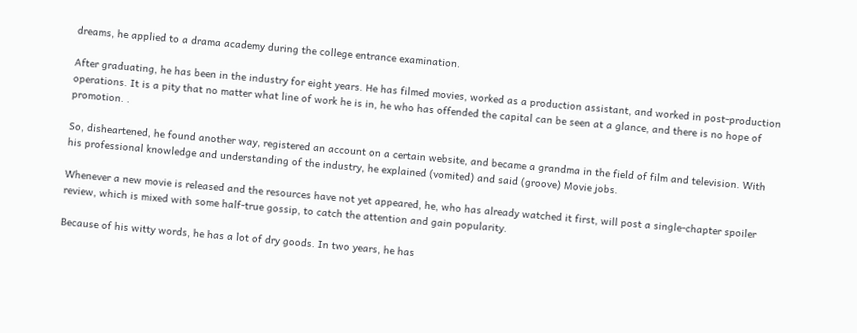dreams, he applied to a drama academy during the college entrance examination.

After graduating, he has been in the industry for eight years. He has filmed movies, worked as a production assistant, and worked in post-production operations. It is a pity that no matter what line of work he is in, he who has offended the capital can be seen at a glance, and there is no hope of promotion. .

So, disheartened, he found another way, registered an account on a certain website, and became a grandma in the field of film and television. With his professional knowledge and understanding of the industry, he explained (vomited) and said (groove) Movie jobs.

Whenever a new movie is released and the resources have not yet appeared, he, who has already watched it first, will post a single-chapter spoiler review, which is mixed with some half-true gossip, to catch the attention and gain popularity.

Because of his witty words, he has a lot of dry goods. In two years, he has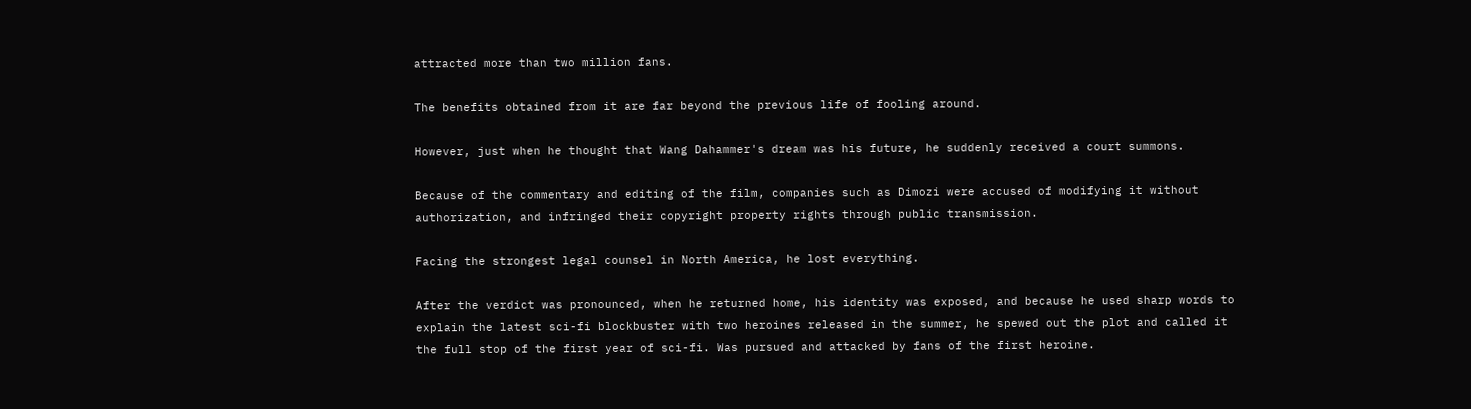attracted more than two million fans.

The benefits obtained from it are far beyond the previous life of fooling around.

However, just when he thought that Wang Dahammer's dream was his future, he suddenly received a court summons.

Because of the commentary and editing of the film, companies such as Dimozi were accused of modifying it without authorization, and infringed their copyright property rights through public transmission.

Facing the strongest legal counsel in North America, he lost everything.

After the verdict was pronounced, when he returned home, his identity was exposed, and because he used sharp words to explain the latest sci-fi blockbuster with two heroines released in the summer, he spewed out the plot and called it the full stop of the first year of sci-fi. Was pursued and attacked by fans of the first heroine.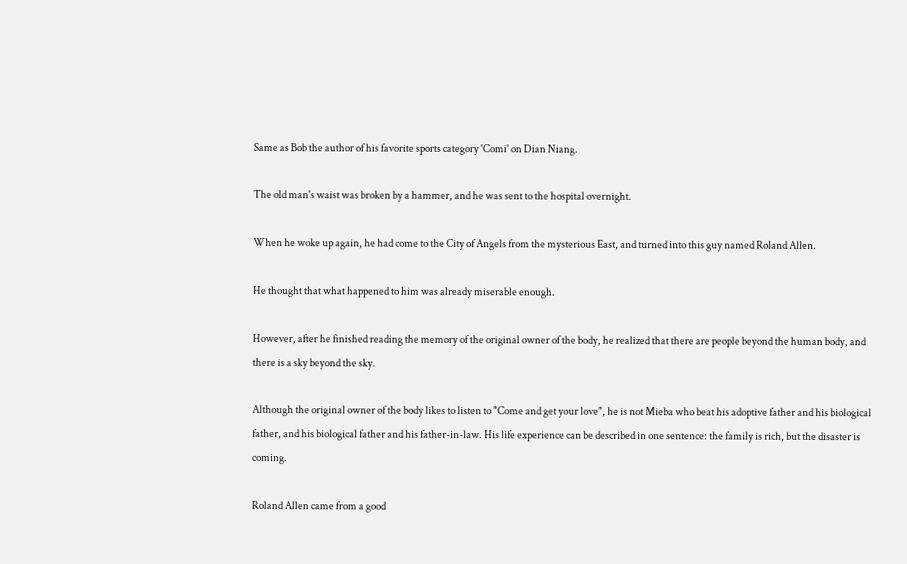Same as Bob the author of his favorite sports category 'Comi' on Dian Niang.

The old man's waist was broken by a hammer, and he was sent to the hospital overnight.

When he woke up again, he had come to the City of Angels from the mysterious East, and turned into this guy named Roland Allen.

He thought that what happened to him was already miserable enough.

However, after he finished reading the memory of the original owner of the body, he realized that there are people beyond the human body, and there is a sky beyond the sky.

Although the original owner of the body likes to listen to "Come and get your love", he is not Mieba who beat his adoptive father and his biological father, and his biological father and his father-in-law. His life experience can be described in one sentence: the family is rich, but the disaster is coming.

Roland Allen came from a good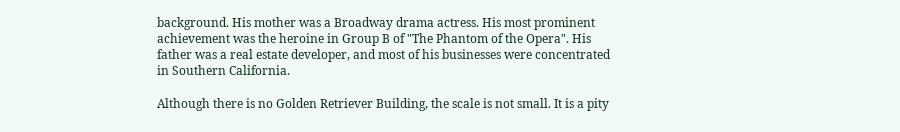background. His mother was a Broadway drama actress. His most prominent achievement was the heroine in Group B of "The Phantom of the Opera". His father was a real estate developer, and most of his businesses were concentrated in Southern California.

Although there is no Golden Retriever Building, the scale is not small. It is a pity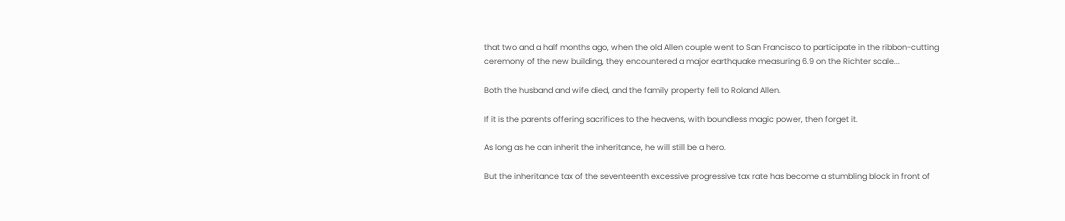that two and a half months ago, when the old Allen couple went to San Francisco to participate in the ribbon-cutting ceremony of the new building, they encountered a major earthquake measuring 6.9 on the Richter scale...

Both the husband and wife died, and the family property fell to Roland Allen.

If it is the parents offering sacrifices to the heavens, with boundless magic power, then forget it.

As long as he can inherit the inheritance, he will still be a hero.

But the inheritance tax of the seventeenth excessive progressive tax rate has become a stumbling block in front of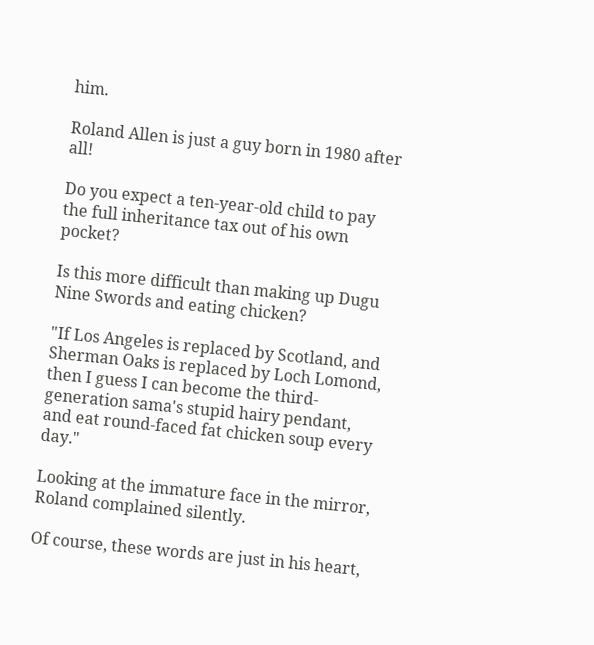him.

Roland Allen is just a guy born in 1980 after all!

Do you expect a ten-year-old child to pay the full inheritance tax out of his own pocket?

Is this more difficult than making up Dugu Nine Swords and eating chicken?

"If Los Angeles is replaced by Scotland, and Sherman Oaks is replaced by Loch Lomond, then I guess I can become the third-generation sama's stupid hairy pendant, and eat round-faced fat chicken soup every day."

Looking at the immature face in the mirror, Roland complained silently.

Of course, these words are just in his heart,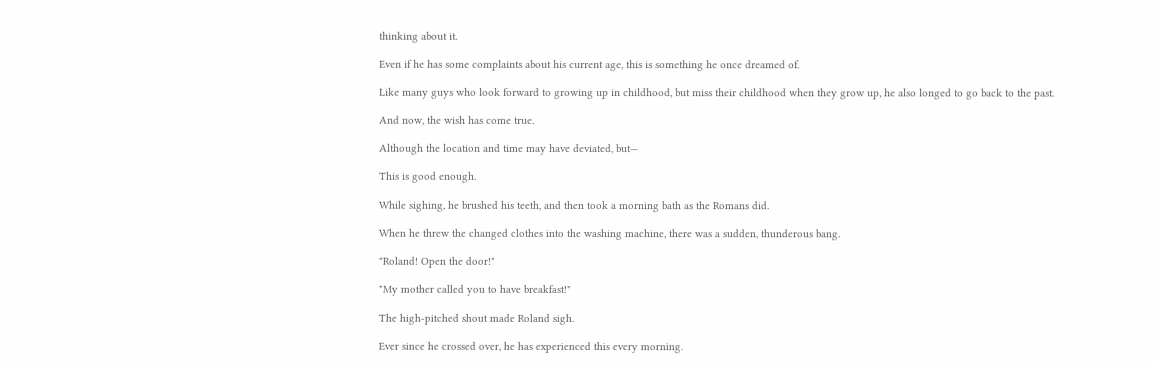thinking about it.

Even if he has some complaints about his current age, this is something he once dreamed of.

Like many guys who look forward to growing up in childhood, but miss their childhood when they grow up, he also longed to go back to the past.

And now, the wish has come true.

Although the location and time may have deviated, but—

This is good enough.

While sighing, he brushed his teeth, and then took a morning bath as the Romans did.

When he threw the changed clothes into the washing machine, there was a sudden, thunderous bang.

"Roland! Open the door!"

"My mother called you to have breakfast!"

The high-pitched shout made Roland sigh.

Ever since he crossed over, he has experienced this every morning.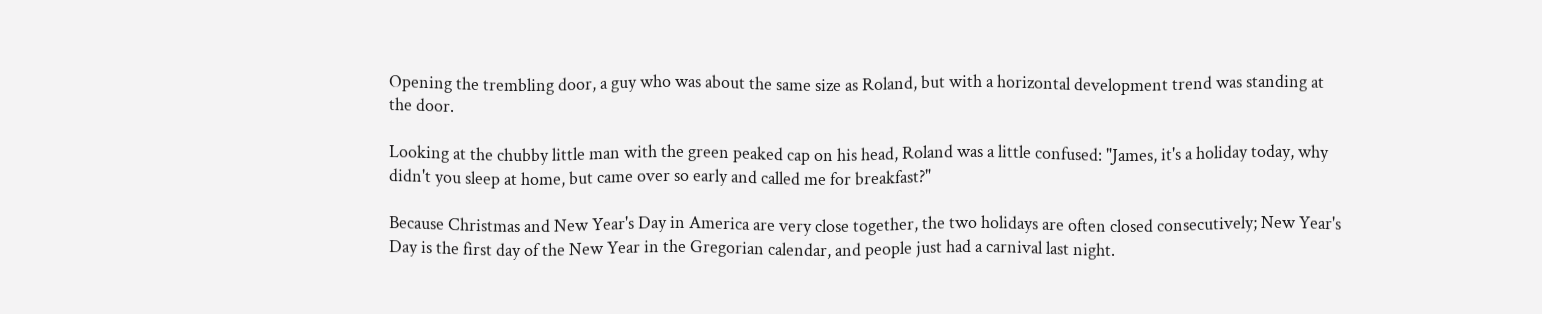Opening the trembling door, a guy who was about the same size as Roland, but with a horizontal development trend was standing at the door.

Looking at the chubby little man with the green peaked cap on his head, Roland was a little confused: "James, it's a holiday today, why didn't you sleep at home, but came over so early and called me for breakfast?"

Because Christmas and New Year's Day in America are very close together, the two holidays are often closed consecutively; New Year's Day is the first day of the New Year in the Gregorian calendar, and people just had a carnival last night.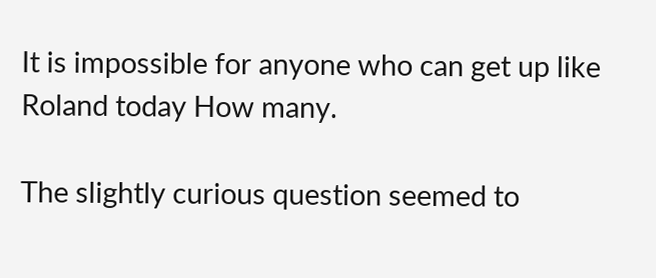It is impossible for anyone who can get up like Roland today How many.

The slightly curious question seemed to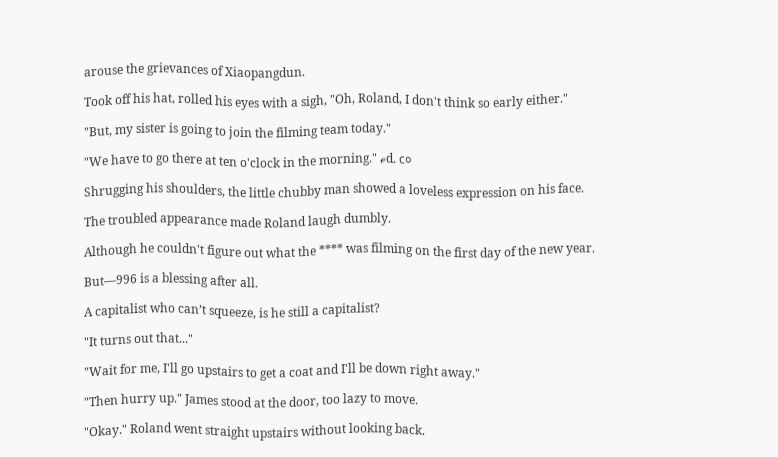arouse the grievances of Xiaopangdun.

Took off his hat, rolled his eyes with a sigh, "Oh, Roland, I don't think so early either."

"But, my sister is going to join the filming team today."

"We have to go there at ten o'clock in the morning." ℯd. c૦

Shrugging his shoulders, the little chubby man showed a loveless expression on his face.

The troubled appearance made Roland laugh dumbly.

Although he couldn't figure out what the **** was filming on the first day of the new year.

But—996 is a blessing after all.

A capitalist who can’t squeeze, is he still a capitalist?

"It turns out that..."

"Wait for me, I'll go upstairs to get a coat and I'll be down right away."

"Then hurry up." James stood at the door, too lazy to move.

"Okay." Roland went straight upstairs without looking back.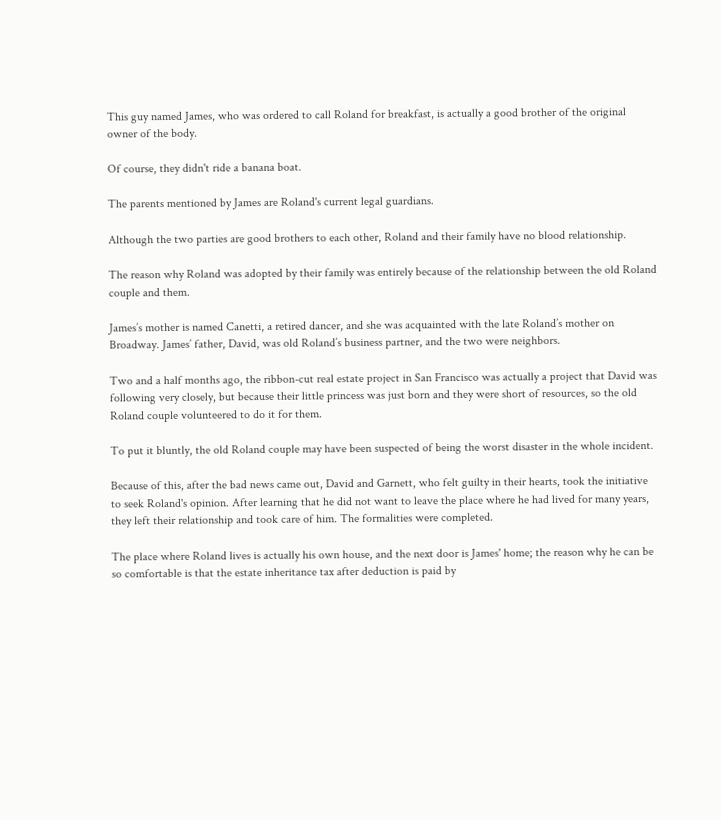This guy named James, who was ordered to call Roland for breakfast, is actually a good brother of the original owner of the body.

Of course, they didn't ride a banana boat.

The parents mentioned by James are Roland's current legal guardians.

Although the two parties are good brothers to each other, Roland and their family have no blood relationship.

The reason why Roland was adopted by their family was entirely because of the relationship between the old Roland couple and them.

James’s mother is named Canetti, a retired dancer, and she was acquainted with the late Roland’s mother on Broadway. James’ father, David, was old Roland’s business partner, and the two were neighbors.

Two and a half months ago, the ribbon-cut real estate project in San Francisco was actually a project that David was following very closely, but because their little princess was just born and they were short of resources, so the old Roland couple volunteered to do it for them.

To put it bluntly, the old Roland couple may have been suspected of being the worst disaster in the whole incident.

Because of this, after the bad news came out, David and Garnett, who felt guilty in their hearts, took the initiative to seek Roland's opinion. After learning that he did not want to leave the place where he had lived for many years, they left their relationship and took care of him. The formalities were completed.

The place where Roland lives is actually his own house, and the next door is James' home; the reason why he can be so comfortable is that the estate inheritance tax after deduction is paid by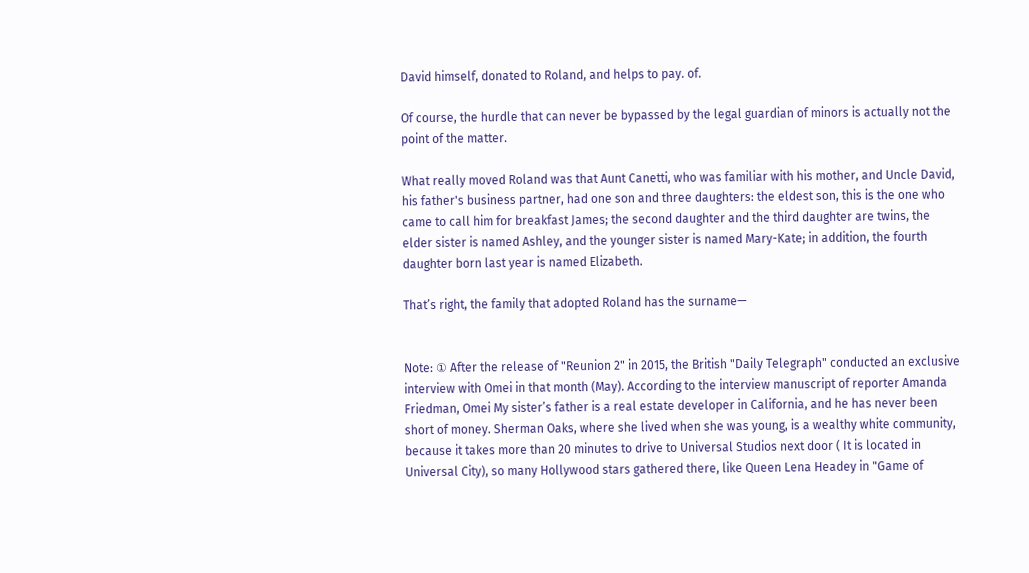David himself, donated to Roland, and helps to pay. of.

Of course, the hurdle that can never be bypassed by the legal guardian of minors is actually not the point of the matter.

What really moved Roland was that Aunt Canetti, who was familiar with his mother, and Uncle David, his father's business partner, had one son and three daughters: the eldest son, this is the one who came to call him for breakfast James; the second daughter and the third daughter are twins, the elder sister is named Ashley, and the younger sister is named Mary-Kate; in addition, the fourth daughter born last year is named Elizabeth.

That’s right, the family that adopted Roland has the surname—


Note: ① After the release of "Reunion 2" in 2015, the British "Daily Telegraph" conducted an exclusive interview with Omei in that month (May). According to the interview manuscript of reporter Amanda Friedman, Omei My sister’s father is a real estate developer in California, and he has never been short of money. Sherman Oaks, where she lived when she was young, is a wealthy white community, because it takes more than 20 minutes to drive to Universal Studios next door ( It is located in Universal City), so many Hollywood stars gathered there, like Queen Lena Headey in "Game of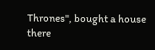Thrones", bought a house there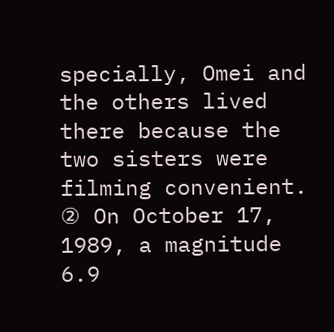specially, Omei and the others lived there because the two sisters were filming convenient. ② On October 17, 1989, a magnitude 6.9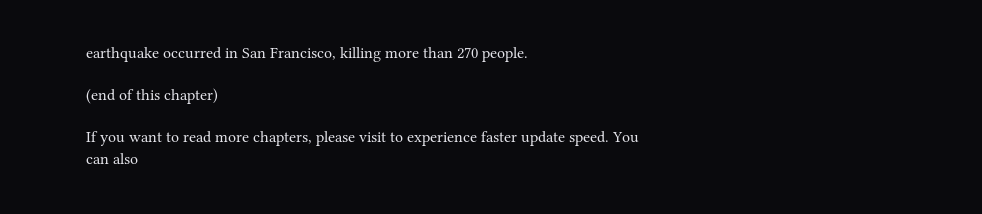earthquake occurred in San Francisco, killing more than 270 people.

(end of this chapter)

If you want to read more chapters, please visit to experience faster update speed. You can also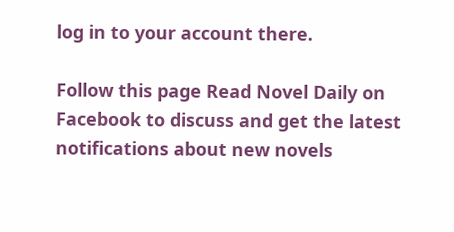log in to your account there.

Follow this page Read Novel Daily on Facebook to discuss and get the latest notifications about new novels